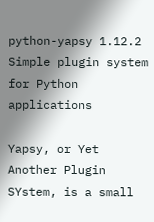python-yapsy 1.12.2 Simple plugin system for Python applications

Yapsy, or Yet Another Plugin SYstem, is a small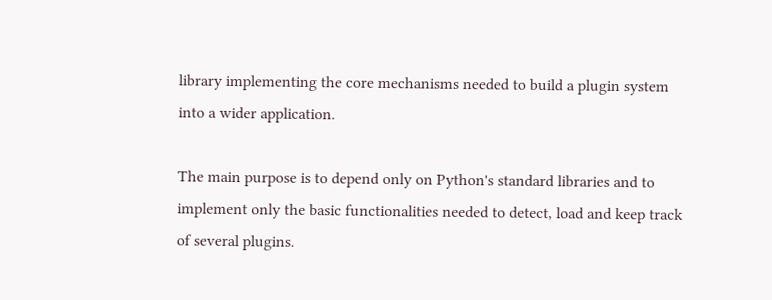library implementing the core mechanisms needed to build a plugin system into a wider application.

The main purpose is to depend only on Python's standard libraries and to implement only the basic functionalities needed to detect, load and keep track of several plugins.